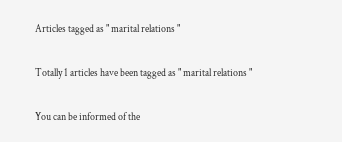Articles tagged as " marital relations "

Totally 1 articles have been tagged as " marital relations "

You can be informed of the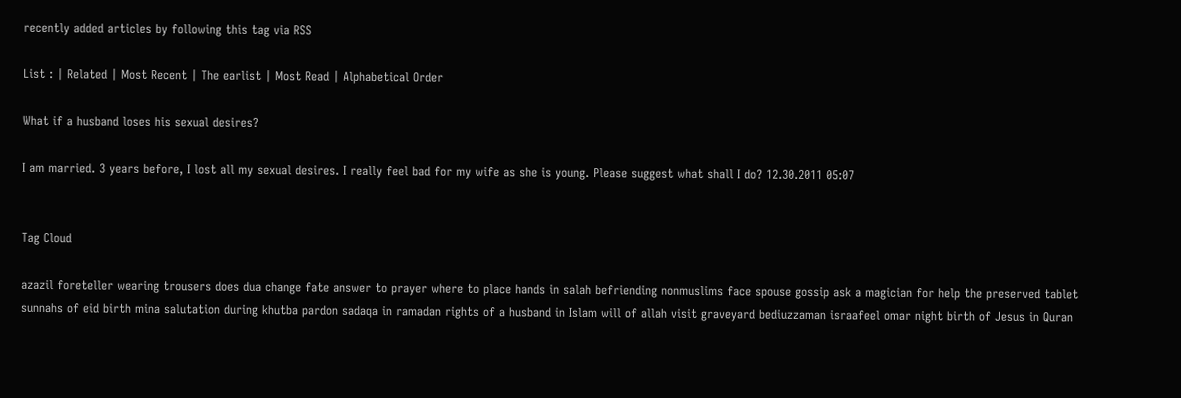recently added articles by following this tag via RSS

List : | Related | Most Recent | The earlist | Most Read | Alphabetical Order

What if a husband loses his sexual desires?

I am married. 3 years before, I lost all my sexual desires. I really feel bad for my wife as she is young. Please suggest what shall I do? 12.30.2011 05:07


Tag Cloud

azazil foreteller wearing trousers does dua change fate answer to prayer where to place hands in salah befriending nonmuslims face spouse gossip ask a magician for help the preserved tablet sunnahs of eid birth mina salutation during khutba pardon sadaqa in ramadan rights of a husband in Islam will of allah visit graveyard bediuzzaman israafeel omar night birth of Jesus in Quran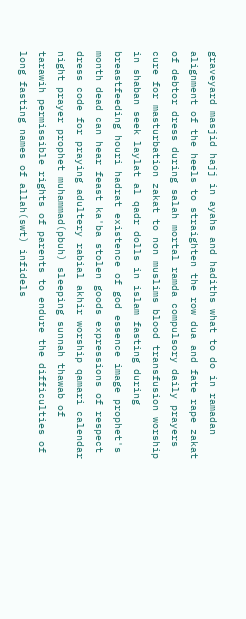graveyard masjid hajj in ayahs and hadiths what to do in ramadan alignment of the heels to straighten the row dua and fate rape zakat of debtor dress during salah mortal ramda compulsory daily prayers cure for masturbation zakat to non muslims blood transfusion worship in shaban seek laylat al qadr dolls in islam fasting during breastfeeding houri hadrat existence of god essence image prophet's month dead can hear feast ka'ba stolen goods expressions of respect dress code for praying adultery rabial akhir worship qamari calendar night prayer prophet muhammad(pbuh) sleeping sunnah thawab of tarawih permissible rights of parents to endure the difficulties of long fasting names of allah(swt) infidels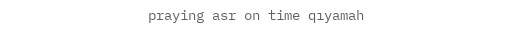praying asr on time qıyamah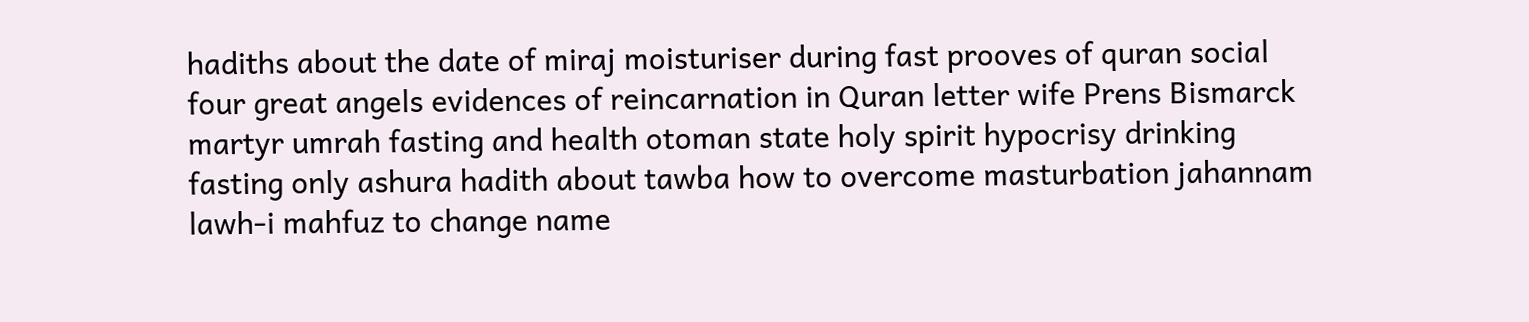hadiths about the date of miraj moisturiser during fast prooves of quran social four great angels evidences of reincarnation in Quran letter wife Prens Bismarck martyr umrah fasting and health otoman state holy spirit hypocrisy drinking fasting only ashura hadith about tawba how to overcome masturbation jahannam lawh-i mahfuz to change name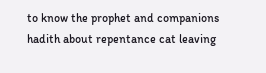to know the prophet and companions hadith about repentance cat leaving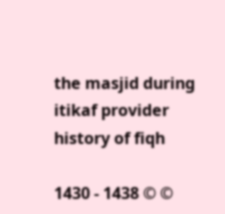the masjid during itikaf provider history of fiqh

1430 - 1438 © ©